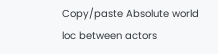Copy/paste Absolute world loc between actors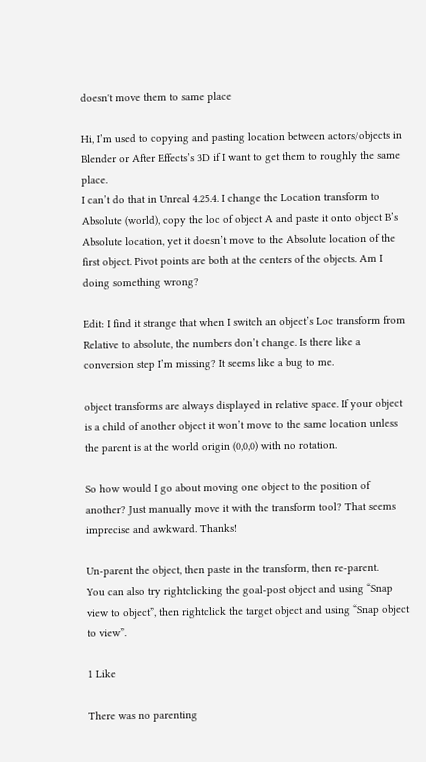doesn't move them to same place

Hi, I’m used to copying and pasting location between actors/objects in Blender or After Effects’s 3D if I want to get them to roughly the same place.
I can’t do that in Unreal 4.25.4. I change the Location transform to Absolute (world), copy the loc of object A and paste it onto object B’s Absolute location, yet it doesn’t move to the Absolute location of the first object. Pivot points are both at the centers of the objects. Am I doing something wrong?

Edit: I find it strange that when I switch an object’s Loc transform from Relative to absolute, the numbers don’t change. Is there like a conversion step I’m missing? It seems like a bug to me.

object transforms are always displayed in relative space. If your object is a child of another object it won’t move to the same location unless the parent is at the world origin (0,0,0) with no rotation.

So how would I go about moving one object to the position of another? Just manually move it with the transform tool? That seems imprecise and awkward. Thanks!

Un-parent the object, then paste in the transform, then re-parent.
You can also try rightclicking the goal-post object and using “Snap view to object”, then rightclick the target object and using “Snap object to view”.

1 Like

There was no parenting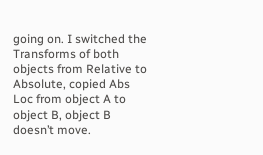going on. I switched the Transforms of both objects from Relative to Absolute, copied Abs Loc from object A to object B, object B doesn’t move.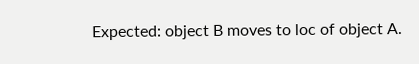Expected: object B moves to loc of object A.